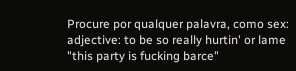Procure por qualquer palavra, como sex:
adjective: to be so really hurtin' or lame
"this party is fucking barce"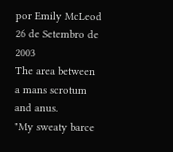por Emily McLeod 26 de Setembro de 2003
The area between a mans scrotum and anus.
"My sweaty barce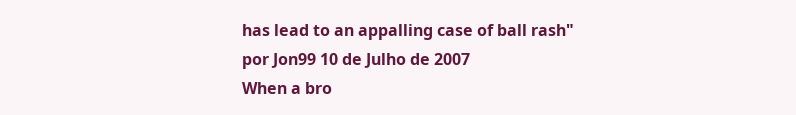has lead to an appalling case of ball rash"
por Jon99 10 de Julho de 2007
When a bro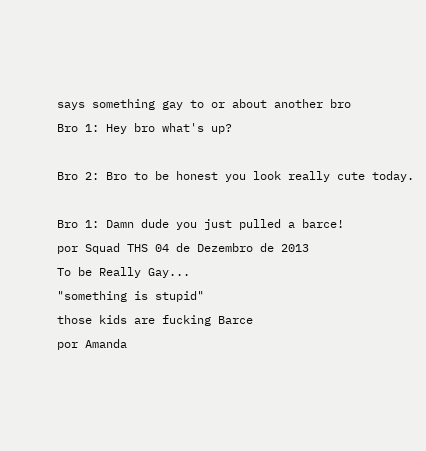says something gay to or about another bro
Bro 1: Hey bro what's up?

Bro 2: Bro to be honest you look really cute today.

Bro 1: Damn dude you just pulled a barce!
por Squad THS 04 de Dezembro de 2013
To be Really Gay...
"something is stupid"
those kids are fucking Barce
por Amanda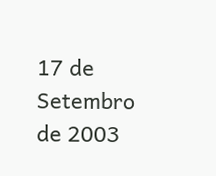17 de Setembro de 2003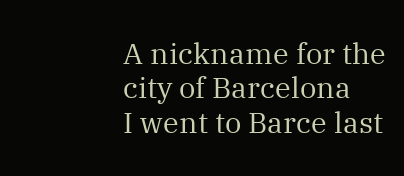A nickname for the city of Barcelona
I went to Barce last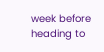week before heading to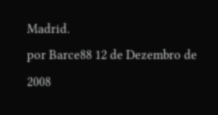Madrid.
por Barce88 12 de Dezembro de 2008